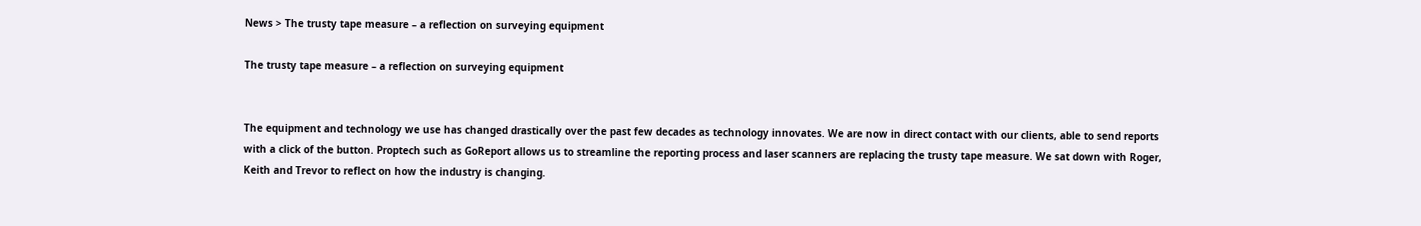News > The trusty tape measure – a reflection on surveying equipment

The trusty tape measure – a reflection on surveying equipment


The equipment and technology we use has changed drastically over the past few decades as technology innovates. We are now in direct contact with our clients, able to send reports with a click of the button. Proptech such as GoReport allows us to streamline the reporting process and laser scanners are replacing the trusty tape measure. We sat down with Roger, Keith and Trevor to reflect on how the industry is changing.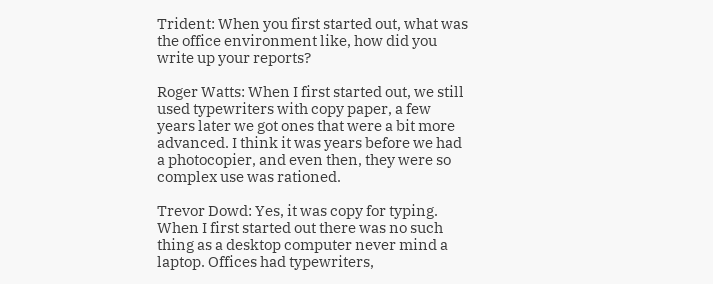Trident: When you first started out, what was the office environment like, how did you write up your reports?

Roger Watts: When I first started out, we still used typewriters with copy paper, a few years later we got ones that were a bit more advanced. I think it was years before we had a photocopier, and even then, they were so complex use was rationed.

Trevor Dowd: Yes, it was copy for typing.  When I first started out there was no such thing as a desktop computer never mind a laptop. Offices had typewriters,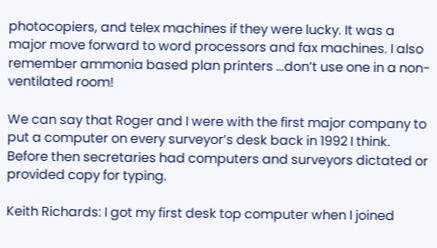photocopiers, and telex machines if they were lucky. It was a major move forward to word processors and fax machines. I also remember ammonia based plan printers …don’t use one in a non-ventilated room!

We can say that Roger and I were with the first major company to put a computer on every surveyor’s desk back in 1992 I think. Before then secretaries had computers and surveyors dictated or provided copy for typing.

Keith Richards: I got my first desk top computer when I joined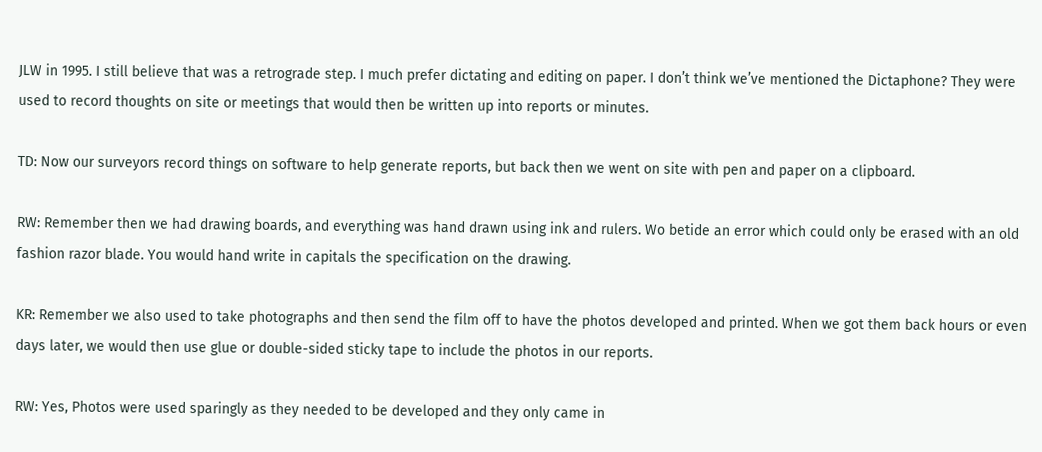JLW in 1995. I still believe that was a retrograde step. I much prefer dictating and editing on paper. I don’t think we’ve mentioned the Dictaphone? They were used to record thoughts on site or meetings that would then be written up into reports or minutes.

TD: Now our surveyors record things on software to help generate reports, but back then we went on site with pen and paper on a clipboard.

RW: Remember then we had drawing boards, and everything was hand drawn using ink and rulers. Wo betide an error which could only be erased with an old fashion razor blade. You would hand write in capitals the specification on the drawing.

KR: Remember we also used to take photographs and then send the film off to have the photos developed and printed. When we got them back hours or even days later, we would then use glue or double-sided sticky tape to include the photos in our reports.

RW: Yes, Photos were used sparingly as they needed to be developed and they only came in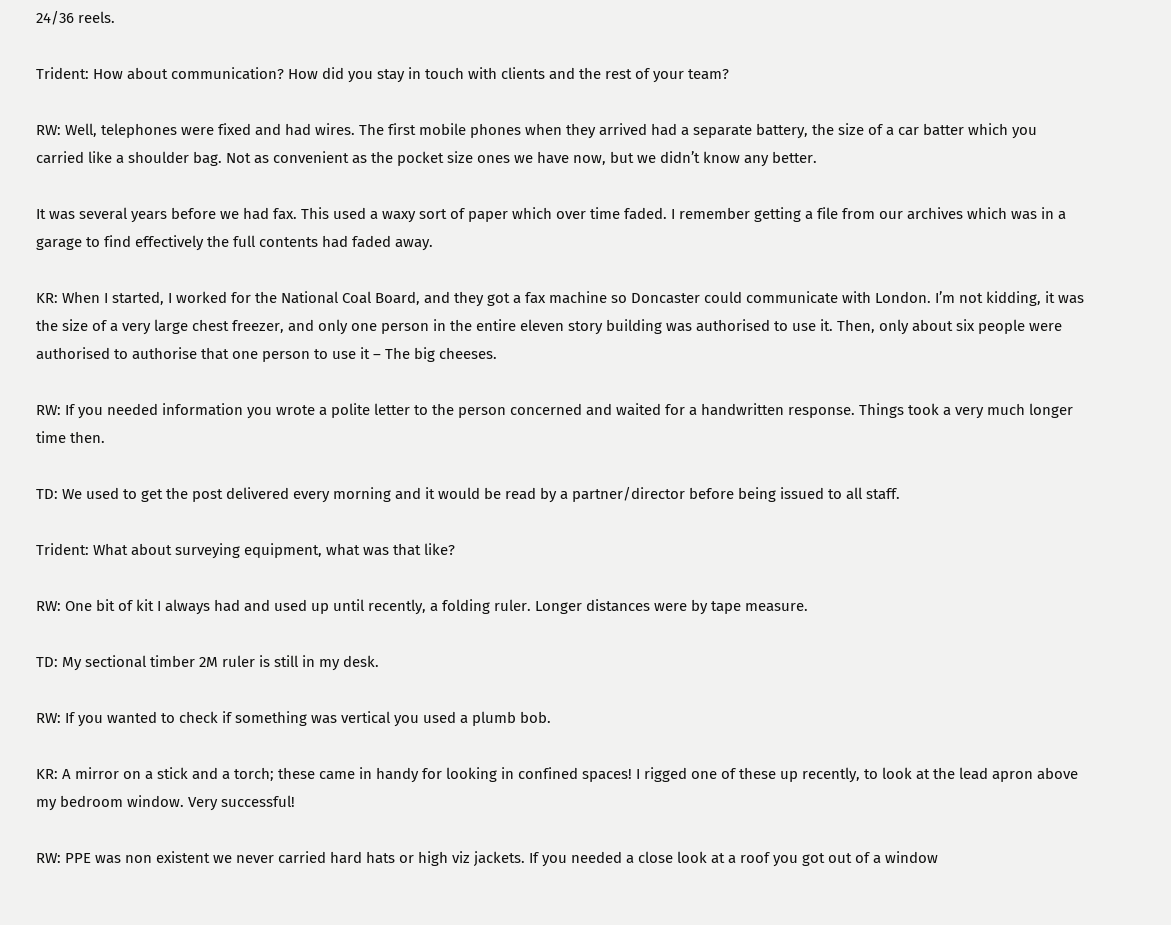24/36 reels.

Trident: How about communication? How did you stay in touch with clients and the rest of your team?

RW: Well, telephones were fixed and had wires. The first mobile phones when they arrived had a separate battery, the size of a car batter which you carried like a shoulder bag. Not as convenient as the pocket size ones we have now, but we didn’t know any better.

It was several years before we had fax. This used a waxy sort of paper which over time faded. I remember getting a file from our archives which was in a garage to find effectively the full contents had faded away.

KR: When I started, I worked for the National Coal Board, and they got a fax machine so Doncaster could communicate with London. I’m not kidding, it was the size of a very large chest freezer, and only one person in the entire eleven story building was authorised to use it. Then, only about six people were authorised to authorise that one person to use it – The big cheeses.

RW: If you needed information you wrote a polite letter to the person concerned and waited for a handwritten response. Things took a very much longer time then.

TD: We used to get the post delivered every morning and it would be read by a partner/director before being issued to all staff.

Trident: What about surveying equipment, what was that like?

RW: One bit of kit I always had and used up until recently, a folding ruler. Longer distances were by tape measure.

TD: My sectional timber 2M ruler is still in my desk.

RW: If you wanted to check if something was vertical you used a plumb bob.

KR: A mirror on a stick and a torch; these came in handy for looking in confined spaces! I rigged one of these up recently, to look at the lead apron above my bedroom window. Very successful!

RW: PPE was non existent we never carried hard hats or high viz jackets. If you needed a close look at a roof you got out of a window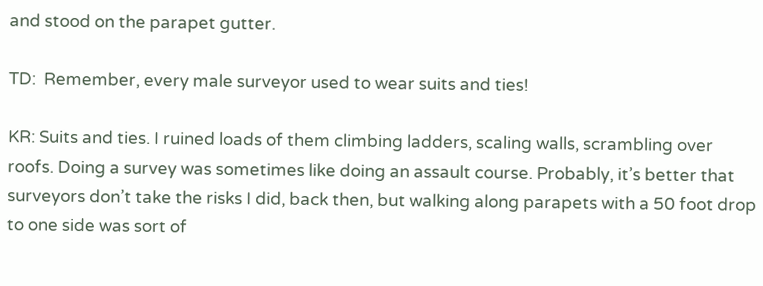and stood on the parapet gutter.

TD:  Remember, every male surveyor used to wear suits and ties!

KR: Suits and ties. I ruined loads of them climbing ladders, scaling walls, scrambling over roofs. Doing a survey was sometimes like doing an assault course. Probably, it’s better that surveyors don’t take the risks I did, back then, but walking along parapets with a 50 foot drop to one side was sort of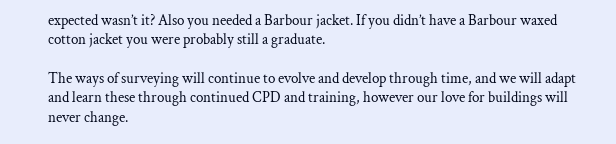expected wasn’t it? Also you needed a Barbour jacket. If you didn’t have a Barbour waxed cotton jacket you were probably still a graduate.

The ways of surveying will continue to evolve and develop through time, and we will adapt and learn these through continued CPD and training, however our love for buildings will never change.